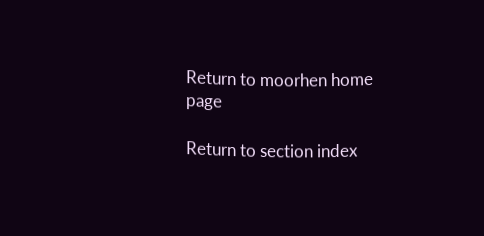Return to moorhen home page

Return to section index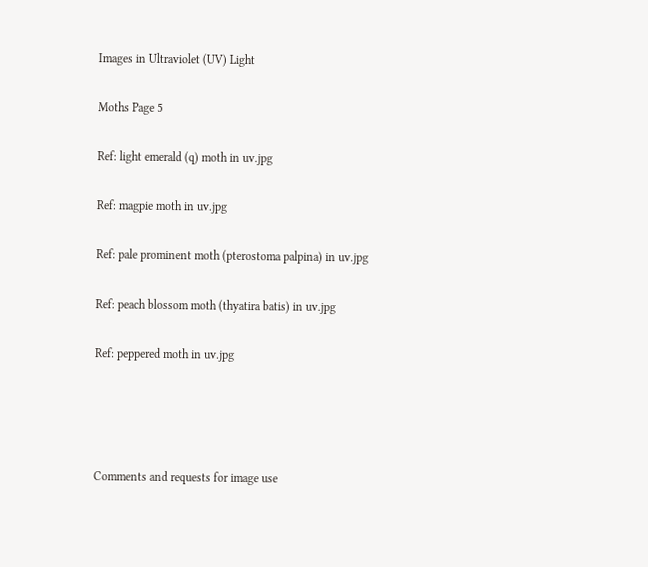Images in Ultraviolet (UV) Light

Moths Page 5

Ref: light emerald (q) moth in uv.jpg

Ref: magpie moth in uv.jpg

Ref: pale prominent moth (pterostoma palpina) in uv.jpg

Ref: peach blossom moth (thyatira batis) in uv.jpg

Ref: peppered moth in uv.jpg




Comments and requests for image use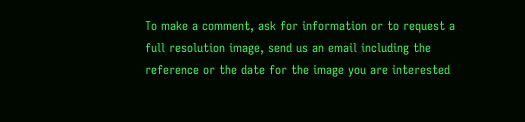To make a comment, ask for information or to request a full resolution image, send us an email including the reference or the date for the image you are interested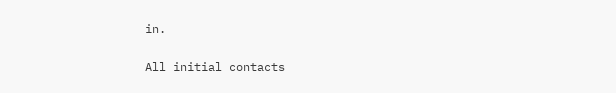in.

All initial contacts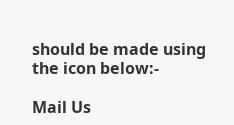should be made using the icon below:-

Mail Us